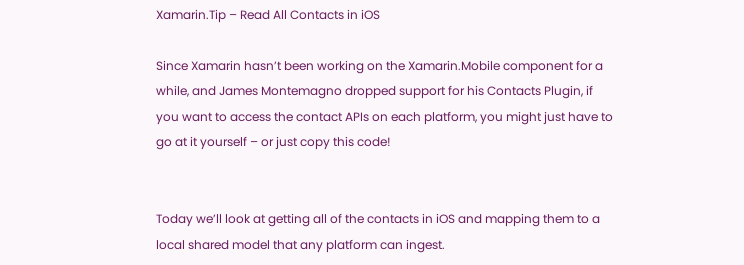Xamarin.Tip – Read All Contacts in iOS

Since Xamarin hasn’t been working on the Xamarin.Mobile component for a while, and James Montemagno dropped support for his Contacts Plugin, if you want to access the contact APIs on each platform, you might just have to go at it yourself – or just copy this code!


Today we’ll look at getting all of the contacts in iOS and mapping them to a local shared model that any platform can ingest.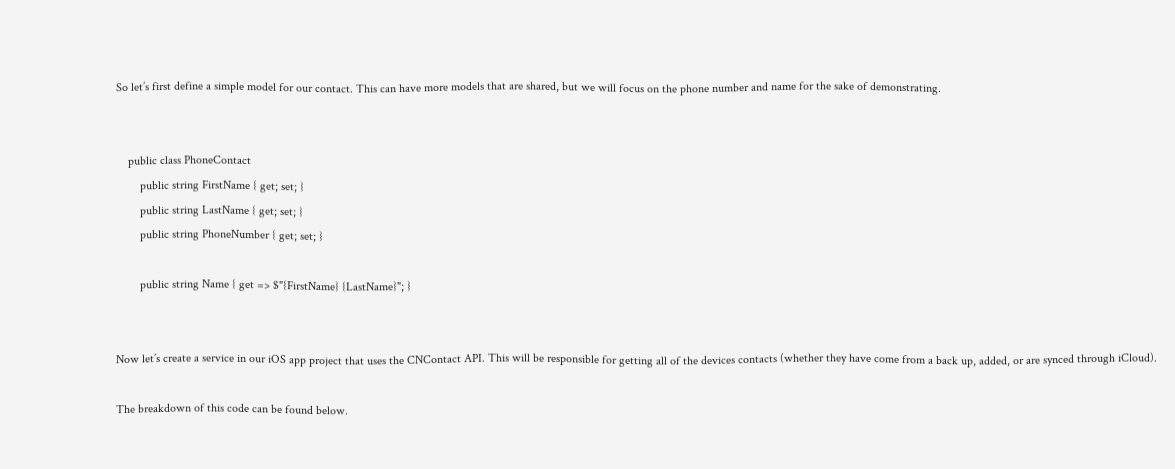So let’s first define a simple model for our contact. This can have more models that are shared, but we will focus on the phone number and name for the sake of demonstrating.


    public class PhoneContact
        public string FirstName { get; set; }
        public string LastName { get; set; }
        public string PhoneNumber { get; set; }

        public string Name { get => $"{FirstName} {LastName}"; }


Now let’s create a service in our iOS app project that uses the CNContact API. This will be responsible for getting all of the devices contacts (whether they have come from a back up, added, or are synced through iCloud).

The breakdown of this code can be found below.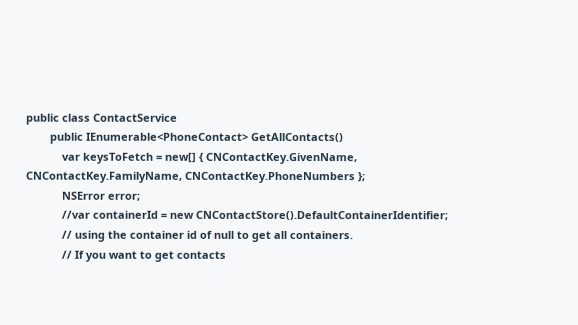public class ContactService
        public IEnumerable<PhoneContact> GetAllContacts()
            var keysToFetch = new[] { CNContactKey.GivenName, CNContactKey.FamilyName, CNContactKey.PhoneNumbers };
            NSError error;
            //var containerId = new CNContactStore().DefaultContainerIdentifier;
            // using the container id of null to get all containers.
            // If you want to get contacts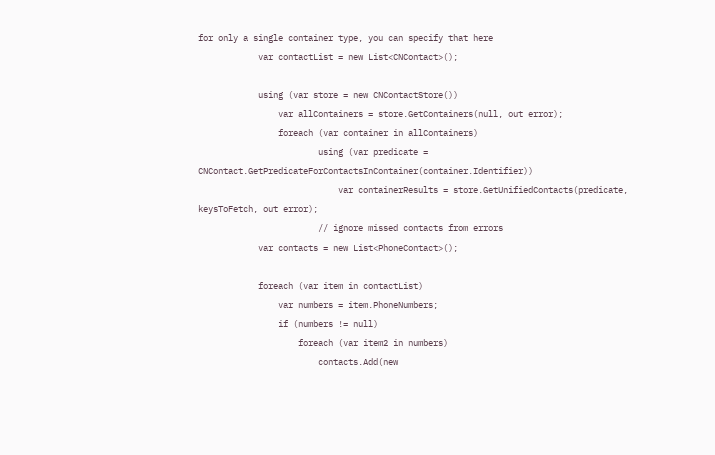for only a single container type, you can specify that here
            var contactList = new List<CNContact>();

            using (var store = new CNContactStore())
                var allContainers = store.GetContainers(null, out error);
                foreach (var container in allContainers)
                        using (var predicate = CNContact.GetPredicateForContactsInContainer(container.Identifier))
                            var containerResults = store.GetUnifiedContacts(predicate, keysToFetch, out error);
                        // ignore missed contacts from errors
            var contacts = new List<PhoneContact>();

            foreach (var item in contactList)
                var numbers = item.PhoneNumbers;
                if (numbers != null)
                    foreach (var item2 in numbers)
                        contacts.Add(new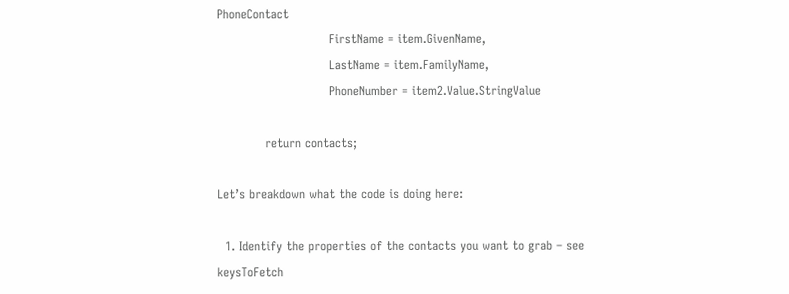PhoneContact
                            FirstName = item.GivenName,
                            LastName = item.FamilyName,
                            PhoneNumber = item2.Value.StringValue

            return contacts;

Let’s breakdown what the code is doing here:

  1. Identify the properties of the contacts you want to grab – see keysToFetch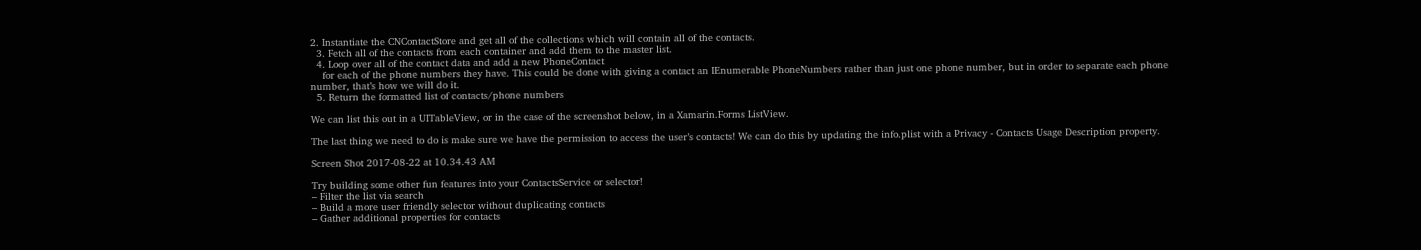2. Instantiate the CNContactStore and get all of the collections which will contain all of the contacts.
  3. Fetch all of the contacts from each container and add them to the master list.
  4. Loop over all of the contact data and add a new PhoneContact
    for each of the phone numbers they have. This could be done with giving a contact an IEnumerable PhoneNumbers rather than just one phone number, but in order to separate each phone number, that’s how we will do it.
  5. Return the formatted list of contacts/phone numbers

We can list this out in a UITableView, or in the case of the screenshot below, in a Xamarin.Forms ListView.

The last thing we need to do is make sure we have the permission to access the user’s contacts! We can do this by updating the info.plist with a Privacy - Contacts Usage Description property.

Screen Shot 2017-08-22 at 10.34.43 AM

Try building some other fun features into your ContactsService or selector!
– Filter the list via search
– Build a more user friendly selector without duplicating contacts
– Gather additional properties for contacts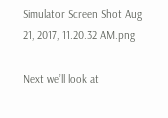Simulator Screen Shot Aug 21, 2017, 11.20.32 AM.png

Next we’ll look at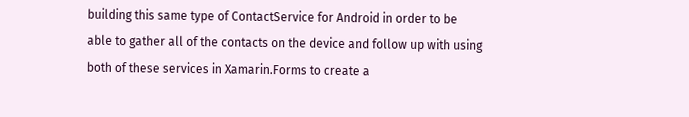building this same type of ContactService for Android in order to be able to gather all of the contacts on the device and follow up with using both of these services in Xamarin.Forms to create a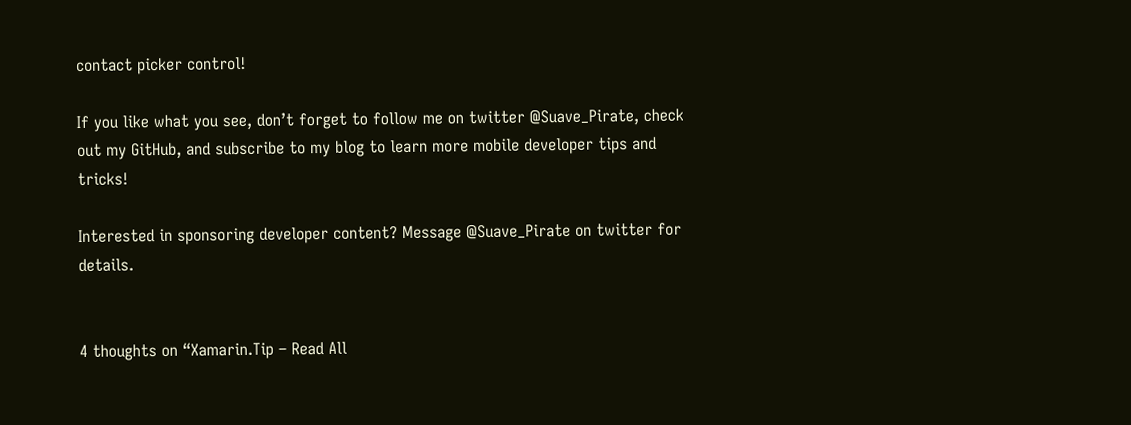contact picker control!

If you like what you see, don’t forget to follow me on twitter @Suave_Pirate, check out my GitHub, and subscribe to my blog to learn more mobile developer tips and tricks!

Interested in sponsoring developer content? Message @Suave_Pirate on twitter for details.


4 thoughts on “Xamarin.Tip – Read All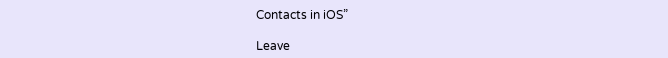Contacts in iOS”

Leave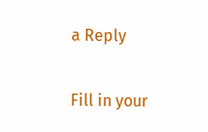a Reply

Fill in your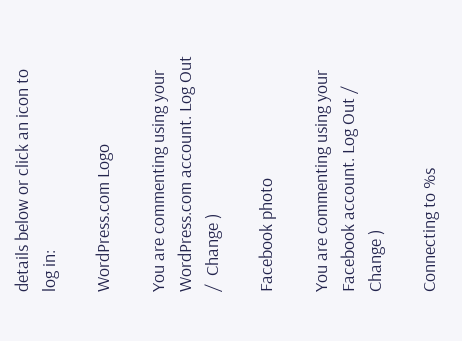details below or click an icon to log in:

WordPress.com Logo

You are commenting using your WordPress.com account. Log Out /  Change )

Facebook photo

You are commenting using your Facebook account. Log Out /  Change )

Connecting to %s